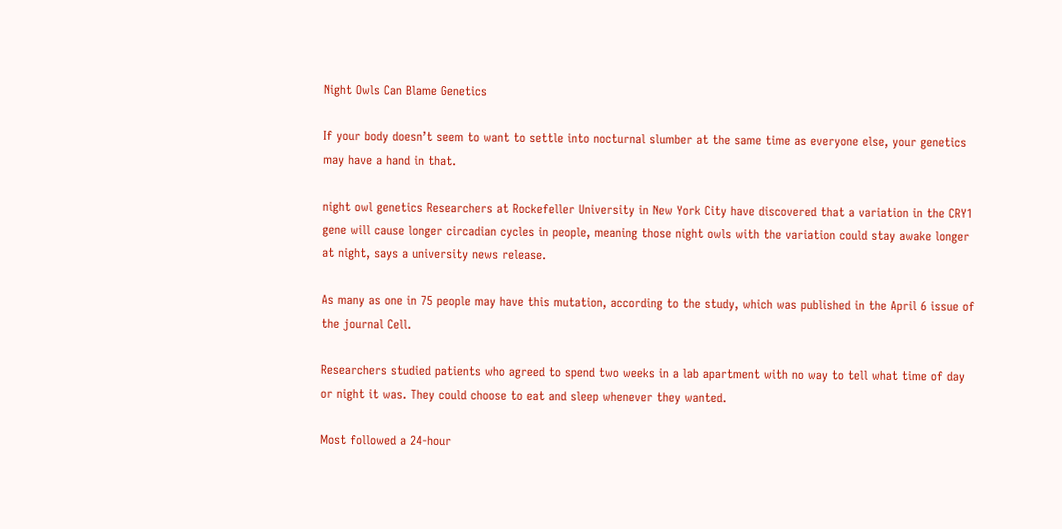Night Owls Can Blame Genetics

If your body doesn’t seem to want to settle into nocturnal slumber at the same time as everyone else, your genetics may have a hand in that.

night owl genetics Researchers at Rockefeller University in New York City have discovered that a variation in the CRY1 gene will cause longer circadian cycles in people, meaning those night owls with the variation could stay awake longer at night, says a university news release.

As many as one in 75 people may have this mutation, according to the study, which was published in the April 6 issue of the journal Cell.

Researchers studied patients who agreed to spend two weeks in a lab apartment with no way to tell what time of day or night it was. They could choose to eat and sleep whenever they wanted.

Most followed a 24-hour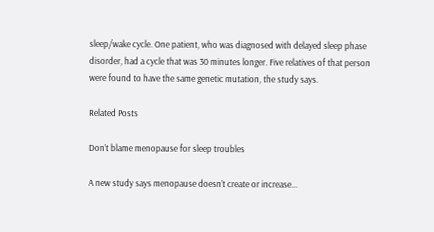sleep/wake cycle. One patient, who was diagnosed with delayed sleep phase disorder, had a cycle that was 30 minutes longer. Five relatives of that person were found to have the same genetic mutation, the study says.

Related Posts

Don’t blame menopause for sleep troubles

A new study says menopause doesn’t create or increase...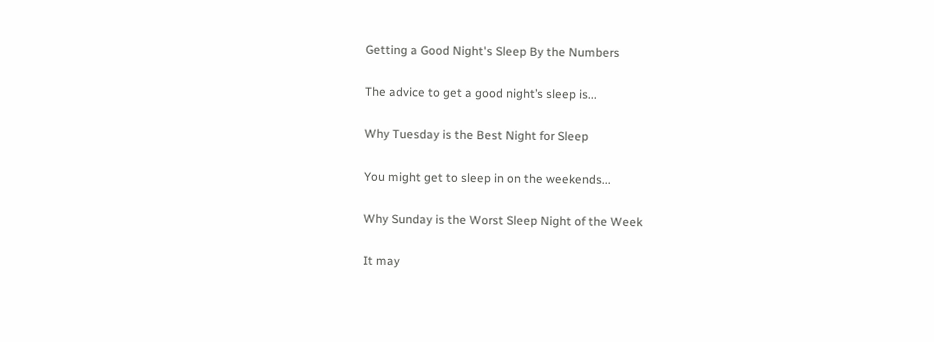Getting a Good Night's Sleep By the Numbers

The advice to get a good night’s sleep is...

Why Tuesday is the Best Night for Sleep

You might get to sleep in on the weekends...

Why Sunday is the Worst Sleep Night of the Week

It may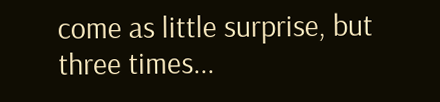come as little surprise, but three times...